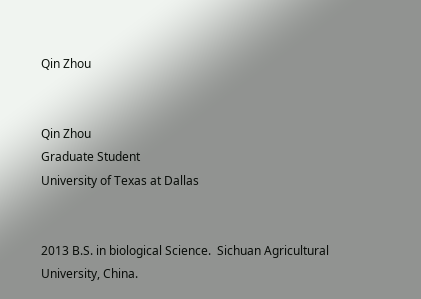Qin Zhou


Qin Zhou
Graduate Student
University of Texas at Dallas


2013 B.S. in biological Science.  Sichuan Agricultural University, China.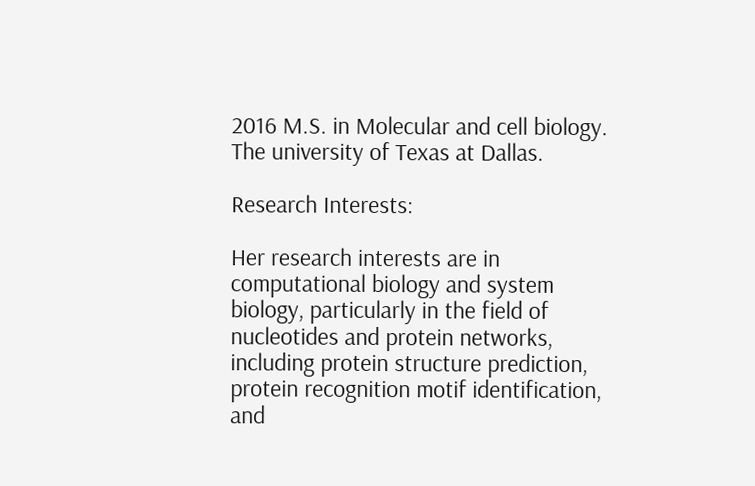2016 M.S. in Molecular and cell biology. The university of Texas at Dallas.

Research Interests:

Her research interests are in computational biology and system biology, particularly in the field of nucleotides and protein networks, including protein structure prediction, protein recognition motif identification, and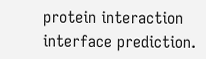protein interaction interface prediction.